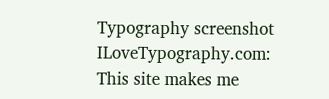Typography screenshot ILoveTypography.com: This site makes me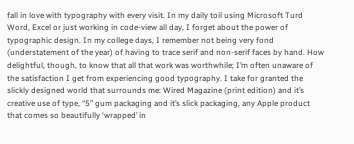fall in love with typography with every visit. In my daily toil using Microsoft Turd Word, Excel or just working in code-view all day, I forget about the power of typographic design. In my college days, I remember not being very fond (understatement of the year) of having to trace serif and non-serif faces by hand. How delightful, though, to know that all that work was worthwhile; I’m often unaware of the satisfaction I get from experiencing good typography. I take for granted the slickly designed world that surrounds me: Wired Magazine (print edition) and it’s creative use of type, “5” gum packaging and it’s slick packaging, any Apple product that comes so beautifully ‘wrapped’ in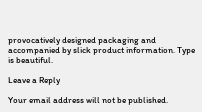provocatively designed packaging and accompanied by slick product information. Type is beautiful.

Leave a Reply

Your email address will not be published.